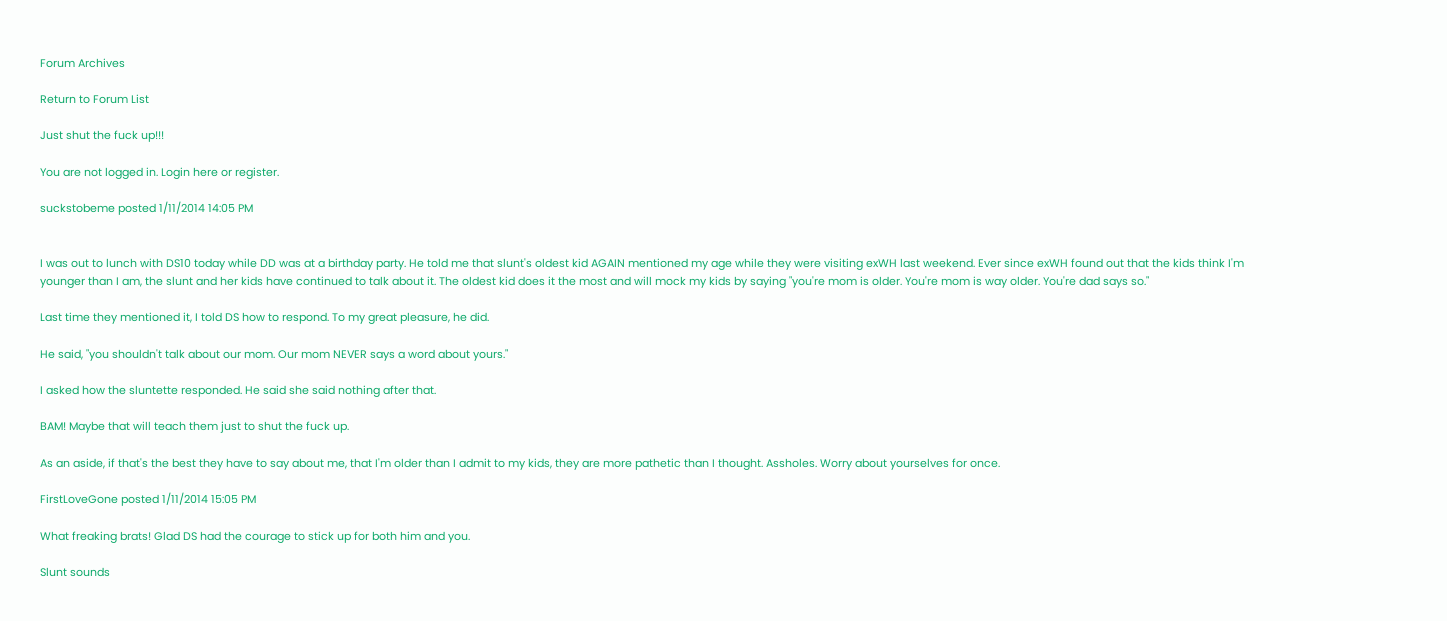Forum Archives

Return to Forum List

Just shut the fuck up!!!

You are not logged in. Login here or register.

suckstobeme posted 1/11/2014 14:05 PM


I was out to lunch with DS10 today while DD was at a birthday party. He told me that slunt's oldest kid AGAIN mentioned my age while they were visiting exWH last weekend. Ever since exWH found out that the kids think I'm younger than I am, the slunt and her kids have continued to talk about it. The oldest kid does it the most and will mock my kids by saying "you're mom is older. You're mom is way older. You're dad says so."

Last time they mentioned it, I told DS how to respond. To my great pleasure, he did.

He said, "you shouldn't talk about our mom. Our mom NEVER says a word about yours."

I asked how the sluntette responded. He said she said nothing after that.

BAM! Maybe that will teach them just to shut the fuck up.

As an aside, if that's the best they have to say about me, that I'm older than I admit to my kids, they are more pathetic than I thought. Assholes. Worry about yourselves for once.

FirstLoveGone posted 1/11/2014 15:05 PM

What freaking brats! Glad DS had the courage to stick up for both him and you.

Slunt sounds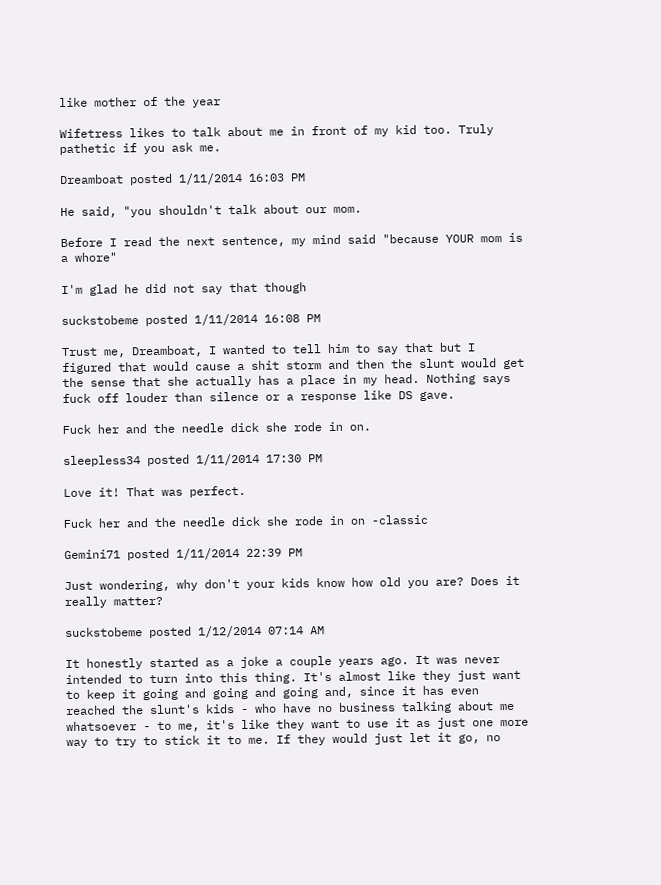like mother of the year

Wifetress likes to talk about me in front of my kid too. Truly pathetic if you ask me.

Dreamboat posted 1/11/2014 16:03 PM

He said, "you shouldn't talk about our mom.

Before I read the next sentence, my mind said "because YOUR mom is a whore"

I'm glad he did not say that though

suckstobeme posted 1/11/2014 16:08 PM

Trust me, Dreamboat, I wanted to tell him to say that but I figured that would cause a shit storm and then the slunt would get the sense that she actually has a place in my head. Nothing says fuck off louder than silence or a response like DS gave.

Fuck her and the needle dick she rode in on.

sleepless34 posted 1/11/2014 17:30 PM

Love it! That was perfect.

Fuck her and the needle dick she rode in on -classic

Gemini71 posted 1/11/2014 22:39 PM

Just wondering, why don't your kids know how old you are? Does it really matter?

suckstobeme posted 1/12/2014 07:14 AM

It honestly started as a joke a couple years ago. It was never intended to turn into this thing. It's almost like they just want to keep it going and going and going and, since it has even reached the slunt's kids - who have no business talking about me whatsoever - to me, it's like they want to use it as just one more way to try to stick it to me. If they would just let it go, no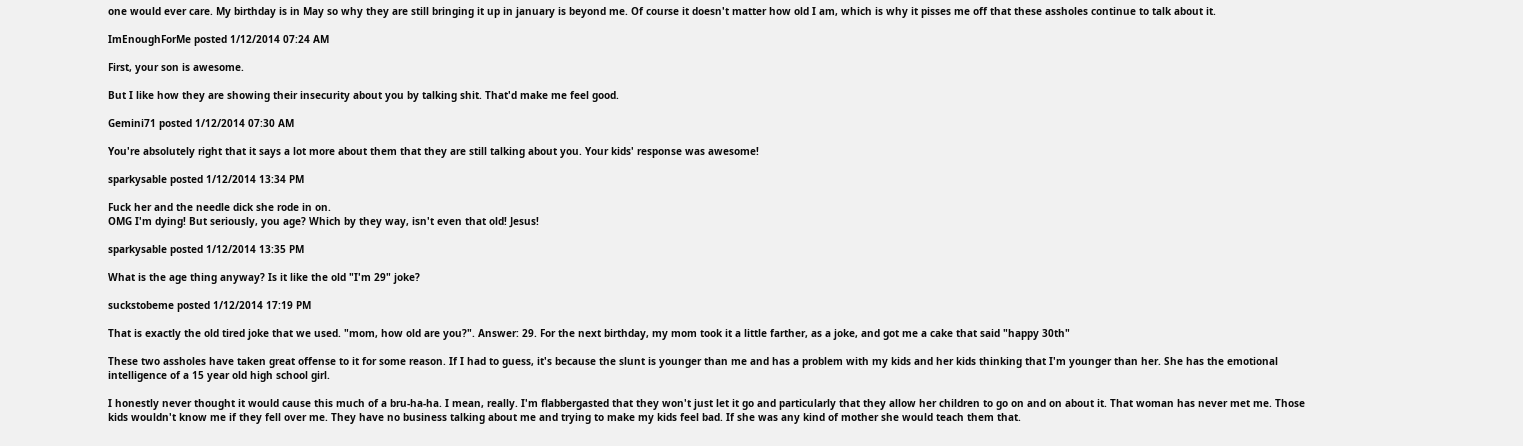one would ever care. My birthday is in May so why they are still bringing it up in january is beyond me. Of course it doesn't matter how old I am, which is why it pisses me off that these assholes continue to talk about it.

ImEnoughForMe posted 1/12/2014 07:24 AM

First, your son is awesome.

But I like how they are showing their insecurity about you by talking shit. That'd make me feel good.

Gemini71 posted 1/12/2014 07:30 AM

You're absolutely right that it says a lot more about them that they are still talking about you. Your kids' response was awesome!

sparkysable posted 1/12/2014 13:34 PM

Fuck her and the needle dick she rode in on.
OMG I'm dying! But seriously, you age? Which by they way, isn't even that old! Jesus!

sparkysable posted 1/12/2014 13:35 PM

What is the age thing anyway? Is it like the old "I'm 29" joke?

suckstobeme posted 1/12/2014 17:19 PM

That is exactly the old tired joke that we used. "mom, how old are you?". Answer: 29. For the next birthday, my mom took it a little farther, as a joke, and got me a cake that said "happy 30th"

These two assholes have taken great offense to it for some reason. If I had to guess, it's because the slunt is younger than me and has a problem with my kids and her kids thinking that I'm younger than her. She has the emotional intelligence of a 15 year old high school girl.

I honestly never thought it would cause this much of a bru-ha-ha. I mean, really. I'm flabbergasted that they won't just let it go and particularly that they allow her children to go on and on about it. That woman has never met me. Those kids wouldn't know me if they fell over me. They have no business talking about me and trying to make my kids feel bad. If she was any kind of mother she would teach them that.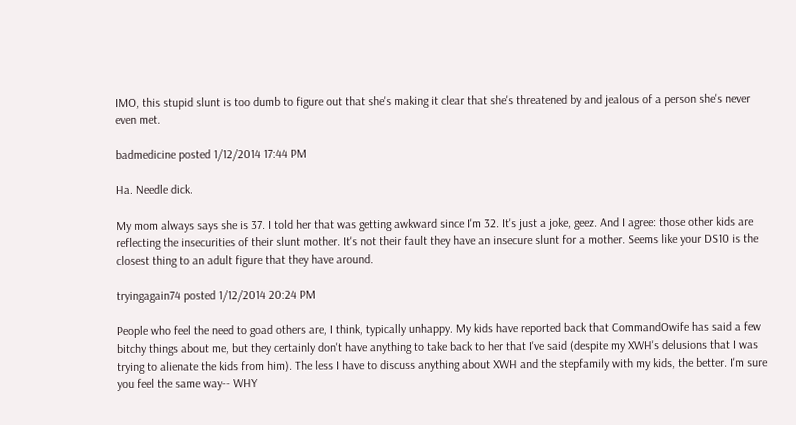IMO, this stupid slunt is too dumb to figure out that she's making it clear that she's threatened by and jealous of a person she's never even met.

badmedicine posted 1/12/2014 17:44 PM

Ha. Needle dick.

My mom always says she is 37. I told her that was getting awkward since I'm 32. It's just a joke, geez. And I agree: those other kids are reflecting the insecurities of their slunt mother. It's not their fault they have an insecure slunt for a mother. Seems like your DS10 is the closest thing to an adult figure that they have around.

tryingagain74 posted 1/12/2014 20:24 PM

People who feel the need to goad others are, I think, typically unhappy. My kids have reported back that CommandOwife has said a few bitchy things about me, but they certainly don't have anything to take back to her that I've said (despite my XWH's delusions that I was trying to alienate the kids from him). The less I have to discuss anything about XWH and the stepfamily with my kids, the better. I'm sure you feel the same way-- WHY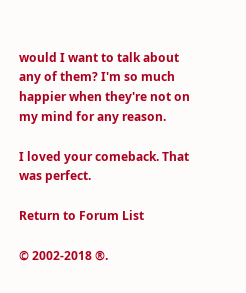would I want to talk about any of them? I'm so much happier when they're not on my mind for any reason.

I loved your comeback. That was perfect.

Return to Forum List

© 2002-2018 ®.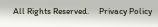All Rights Reserved.     Privacy Policy